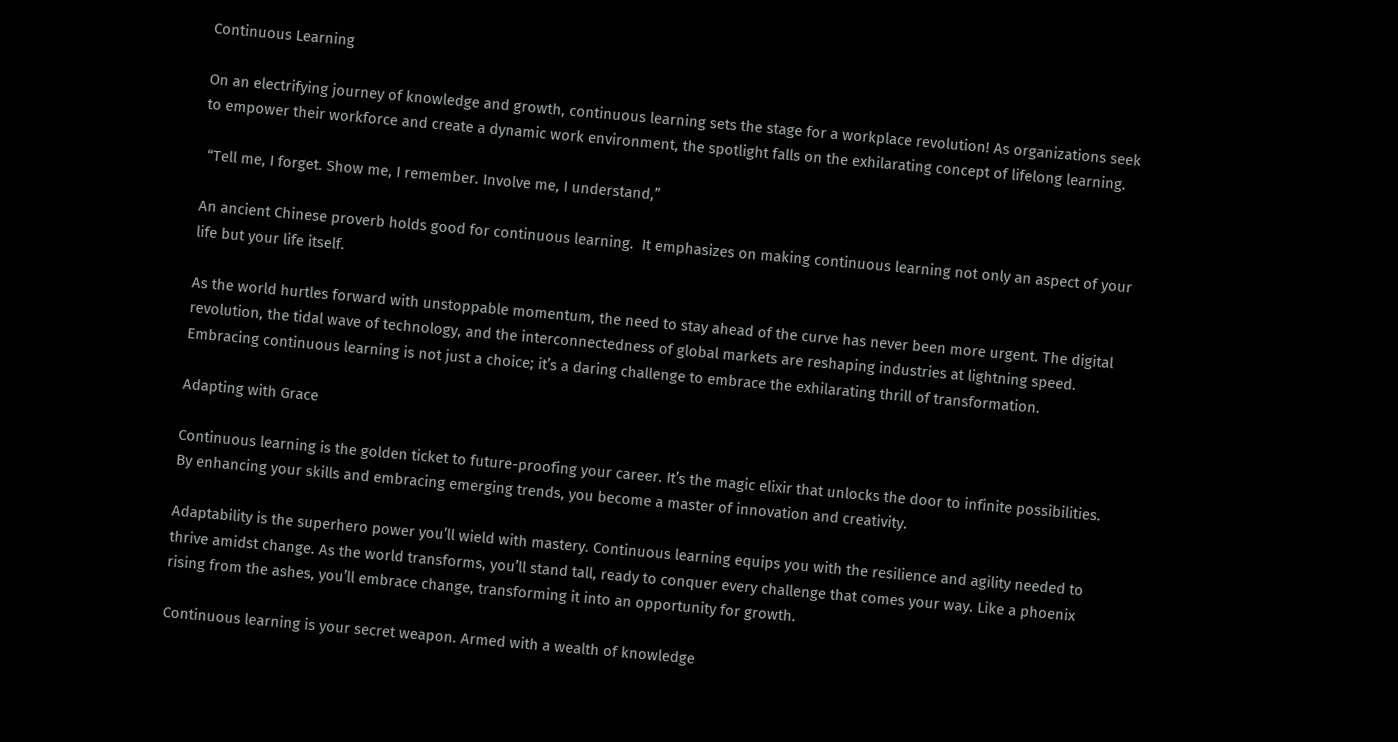Continuous Learning

On an electrifying journey of knowledge and growth, continuous learning sets the stage for a workplace revolution! As organizations seek to empower their workforce and create a dynamic work environment, the spotlight falls on the exhilarating concept of lifelong learning.

 “Tell me, I forget. Show me, I remember. Involve me, I understand,”

An ancient Chinese proverb holds good for continuous learning.  It emphasizes on making continuous learning not only an aspect of your life but your life itself.

As the world hurtles forward with unstoppable momentum, the need to stay ahead of the curve has never been more urgent. The digital revolution, the tidal wave of technology, and the interconnectedness of global markets are reshaping industries at lightning speed. Embracing continuous learning is not just a choice; it’s a daring challenge to embrace the exhilarating thrill of transformation.

Adapting with Grace

Continuous learning is the golden ticket to future-proofing your career. It’s the magic elixir that unlocks the door to infinite possibilities. By enhancing your skills and embracing emerging trends, you become a master of innovation and creativity.

Adaptability is the superhero power you’ll wield with mastery. Continuous learning equips you with the resilience and agility needed to thrive amidst change. As the world transforms, you’ll stand tall, ready to conquer every challenge that comes your way. Like a phoenix rising from the ashes, you’ll embrace change, transforming it into an opportunity for growth.

Continuous learning is your secret weapon. Armed with a wealth of knowledge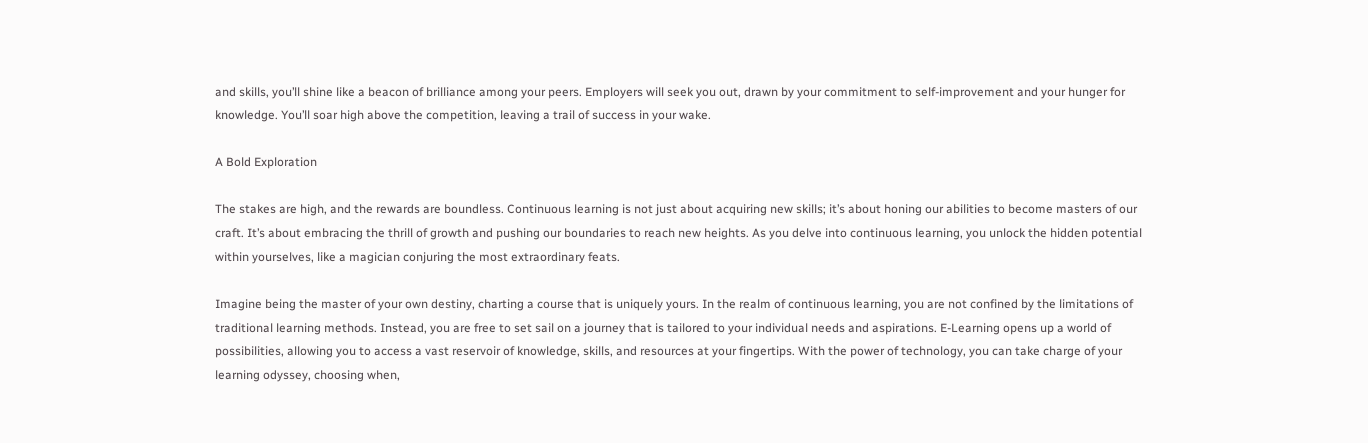and skills, you’ll shine like a beacon of brilliance among your peers. Employers will seek you out, drawn by your commitment to self-improvement and your hunger for knowledge. You’ll soar high above the competition, leaving a trail of success in your wake.

A Bold Exploration

The stakes are high, and the rewards are boundless. Continuous learning is not just about acquiring new skills; it’s about honing our abilities to become masters of our craft. It’s about embracing the thrill of growth and pushing our boundaries to reach new heights. As you delve into continuous learning, you unlock the hidden potential within yourselves, like a magician conjuring the most extraordinary feats.

Imagine being the master of your own destiny, charting a course that is uniquely yours. In the realm of continuous learning, you are not confined by the limitations of traditional learning methods. Instead, you are free to set sail on a journey that is tailored to your individual needs and aspirations. E-Learning opens up a world of possibilities, allowing you to access a vast reservoir of knowledge, skills, and resources at your fingertips. With the power of technology, you can take charge of your learning odyssey, choosing when,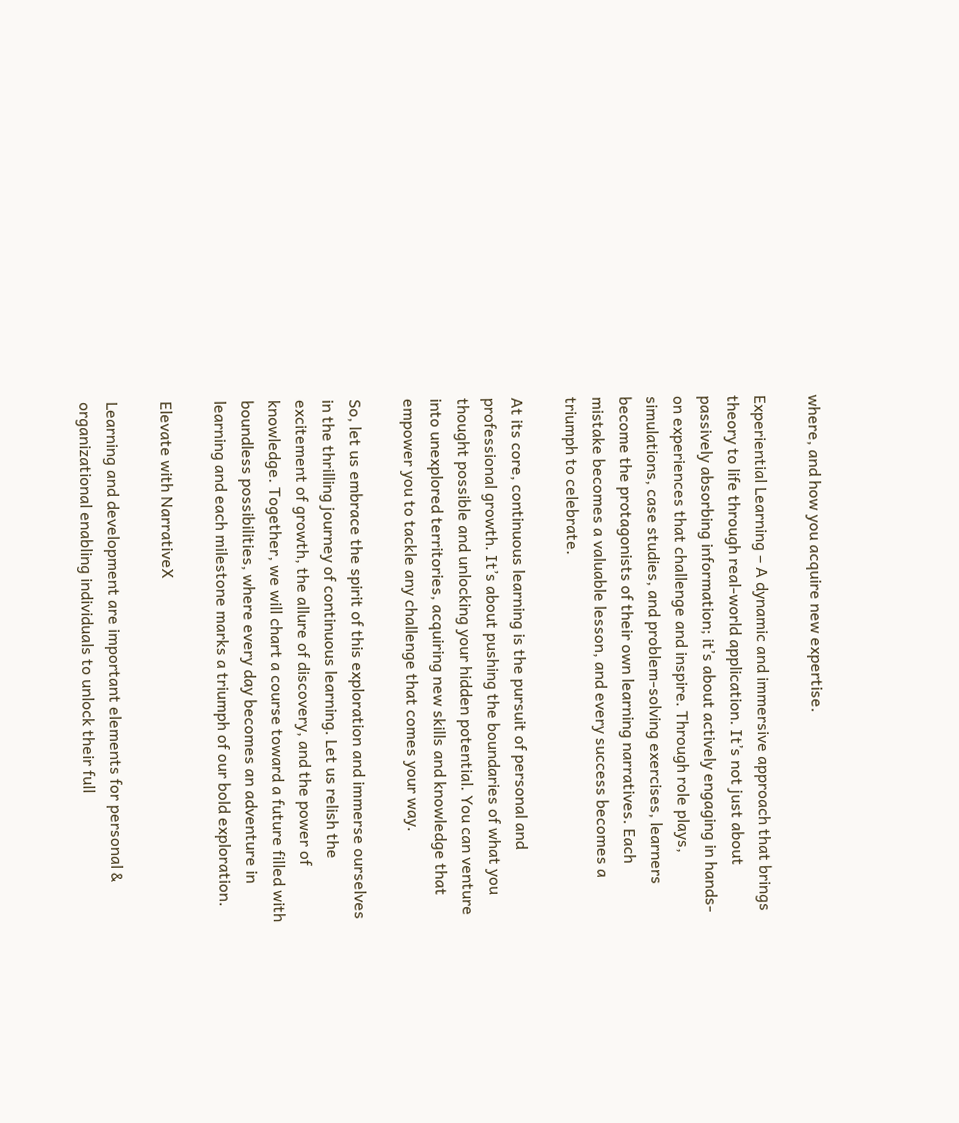where, and how you acquire new expertise.

Experiential Learning – A dynamic and immersive approach that brings theory to life through real-world application. It’s not just about passively absorbing information; it’s about actively engaging in hands-on experiences that challenge and inspire. Through role plays, simulations, case studies, and problem-solving exercises, learners become the protagonists of their own learning narratives. Each mistake becomes a valuable lesson, and every success becomes a triumph to celebrate.

At its core, continuous learning is the pursuit of personal and professional growth. It’s about pushing the boundaries of what you thought possible and unlocking your hidden potential. You can venture into unexplored territories, acquiring new skills and knowledge that empower you to tackle any challenge that comes your way.

So, let us embrace the spirit of this exploration and immerse ourselves in the thrilling journey of continuous learning. Let us relish the excitement of growth, the allure of discovery, and the power of knowledge. Together, we will chart a course toward a future filled with boundless possibilities, where every day becomes an adventure in learning and each milestone marks a triumph of our bold exploration.

Elevate with NarrativeX

Learning and development are important elements for personal & organizational enabling individuals to unlock their full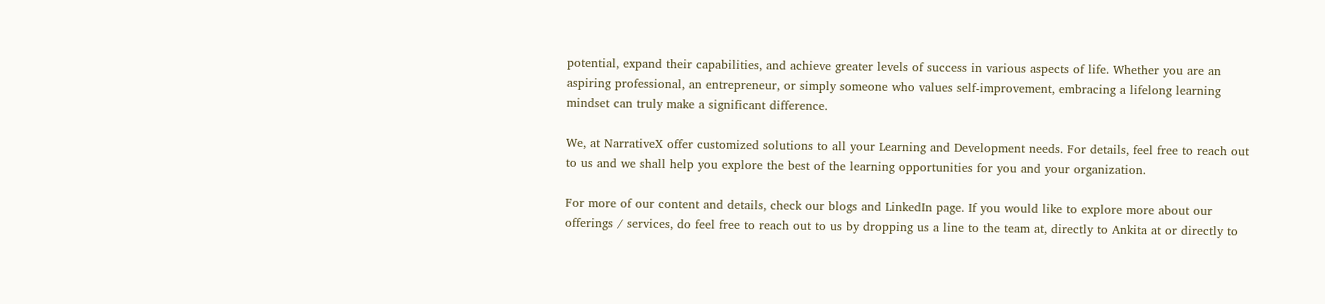potential, expand their capabilities, and achieve greater levels of success in various aspects of life. Whether you are an aspiring professional, an entrepreneur, or simply someone who values self-improvement, embracing a lifelong learning mindset can truly make a significant difference.

We, at NarrativeX offer customized solutions to all your Learning and Development needs. For details, feel free to reach out to us and we shall help you explore the best of the learning opportunities for you and your organization.

For more of our content and details, check our blogs and LinkedIn page. If you would like to explore more about our offerings / services, do feel free to reach out to us by dropping us a line to the team at, directly to Ankita at or directly to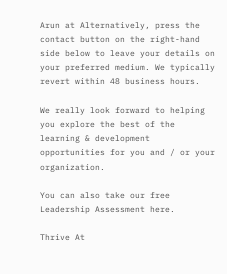Arun at Alternatively, press the contact button on the right-hand side below to leave your details on your preferred medium. We typically revert within 48 business hours.

We really look forward to helping you explore the best of the learning & development opportunities for you and / or your organization.

You can also take our free Leadership Assessment here.

Thrive At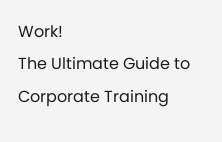Work!
The Ultimate Guide to Corporate Training